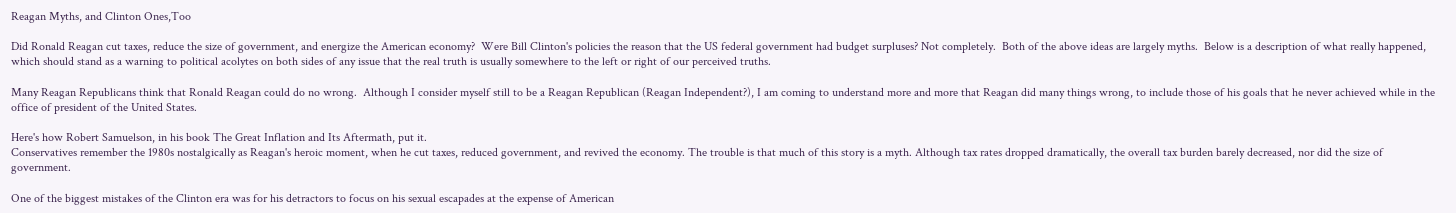Reagan Myths, and Clinton Ones,Too

Did Ronald Reagan cut taxes, reduce the size of government, and energize the American economy?  Were Bill Clinton's policies the reason that the US federal government had budget surpluses? Not completely.  Both of the above ideas are largely myths.  Below is a description of what really happened, which should stand as a warning to political acolytes on both sides of any issue that the real truth is usually somewhere to the left or right of our perceived truths.

Many Reagan Republicans think that Ronald Reagan could do no wrong.  Although I consider myself still to be a Reagan Republican (Reagan Independent?), I am coming to understand more and more that Reagan did many things wrong, to include those of his goals that he never achieved while in the office of president of the United States.

Here's how Robert Samuelson, in his book The Great Inflation and Its Aftermath, put it.
Conservatives remember the 1980s nostalgically as Reagan's heroic moment, when he cut taxes, reduced government, and revived the economy. The trouble is that much of this story is a myth. Although tax rates dropped dramatically, the overall tax burden barely decreased, nor did the size of government.

One of the biggest mistakes of the Clinton era was for his detractors to focus on his sexual escapades at the expense of American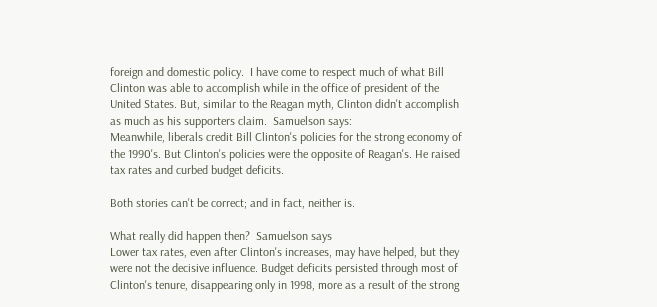foreign and domestic policy.  I have come to respect much of what Bill Clinton was able to accomplish while in the office of president of the United States. But, similar to the Reagan myth, Clinton didn't accomplish as much as his supporters claim.  Samuelson says:
Meanwhile, liberals credit Bill Clinton's policies for the strong economy of the 1990's. But Clinton's policies were the opposite of Reagan's. He raised tax rates and curbed budget deficits.

Both stories can't be correct; and in fact, neither is.

What really did happen then?  Samuelson says
Lower tax rates, even after Clinton's increases, may have helped, but they were not the decisive influence. Budget deficits persisted through most of Clinton's tenure, disappearing only in 1998, more as a result of the strong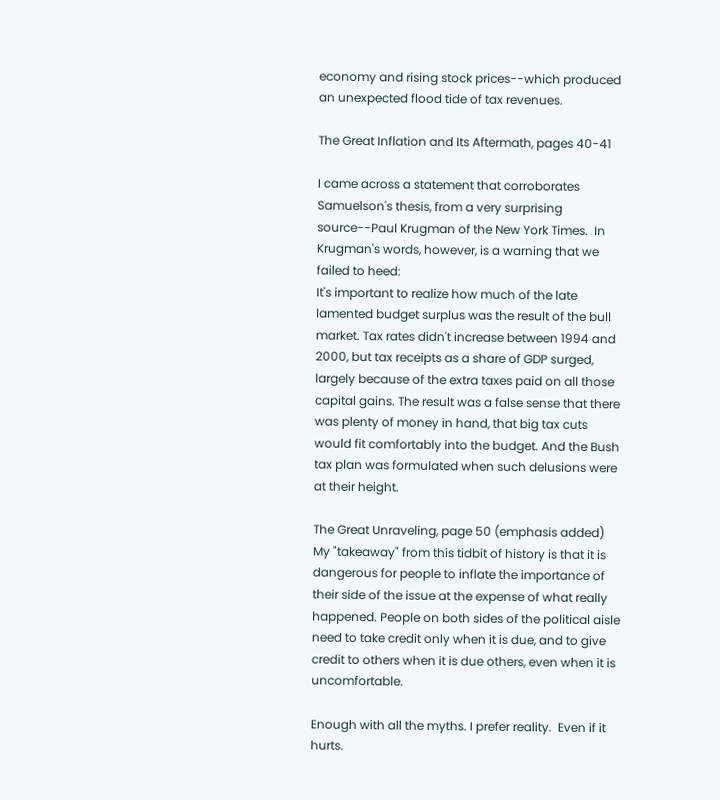economy and rising stock prices--which produced an unexpected flood tide of tax revenues.

The Great Inflation and Its Aftermath, pages 40-41

I came across a statement that corroborates Samuelson's thesis, from a very surprising source--Paul Krugman of the New York Times.  In Krugman's words, however, is a warning that we failed to heed:
It's important to realize how much of the late lamented budget surplus was the result of the bull market. Tax rates didn't increase between 1994 and 2000, but tax receipts as a share of GDP surged, largely because of the extra taxes paid on all those capital gains. The result was a false sense that there was plenty of money in hand, that big tax cuts would fit comfortably into the budget. And the Bush tax plan was formulated when such delusions were at their height.

The Great Unraveling, page 50 (emphasis added)
My "takeaway" from this tidbit of history is that it is dangerous for people to inflate the importance of their side of the issue at the expense of what really happened. People on both sides of the political aisle need to take credit only when it is due, and to give credit to others when it is due others, even when it is uncomfortable.

Enough with all the myths. I prefer reality.  Even if it hurts.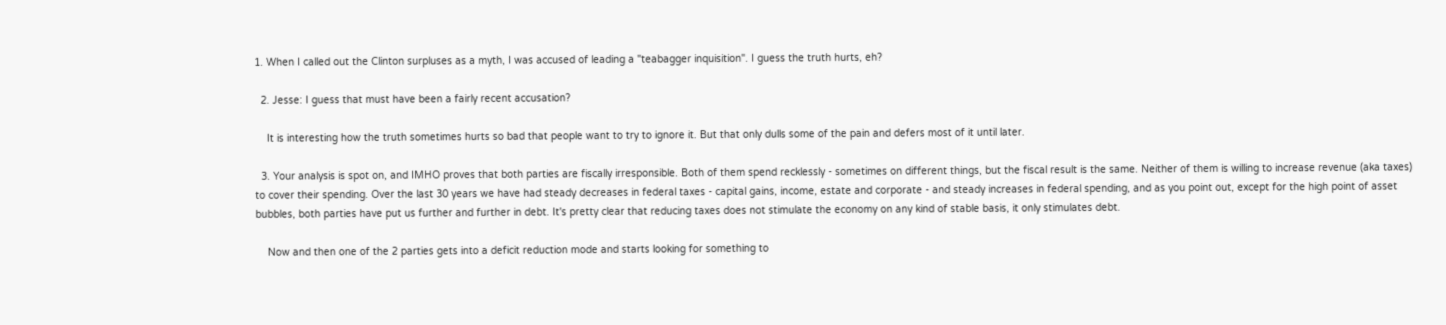1. When I called out the Clinton surpluses as a myth, I was accused of leading a "teabagger inquisition". I guess the truth hurts, eh?

  2. Jesse: I guess that must have been a fairly recent accusation?

    It is interesting how the truth sometimes hurts so bad that people want to try to ignore it. But that only dulls some of the pain and defers most of it until later.

  3. Your analysis is spot on, and IMHO proves that both parties are fiscally irresponsible. Both of them spend recklessly - sometimes on different things, but the fiscal result is the same. Neither of them is willing to increase revenue (aka taxes) to cover their spending. Over the last 30 years we have had steady decreases in federal taxes - capital gains, income, estate and corporate - and steady increases in federal spending, and as you point out, except for the high point of asset bubbles, both parties have put us further and further in debt. It's pretty clear that reducing taxes does not stimulate the economy on any kind of stable basis, it only stimulates debt.

    Now and then one of the 2 parties gets into a deficit reduction mode and starts looking for something to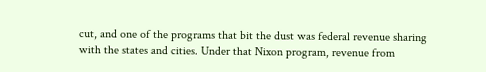cut, and one of the programs that bit the dust was federal revenue sharing with the states and cities. Under that Nixon program, revenue from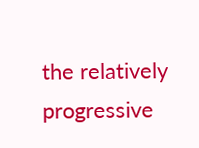the relatively progressive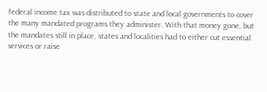federal income tax was distributed to state and local governments to cover the many mandated programs they administer. With that money gone, but the mandates still in place, states and localities had to either cut essential services or raise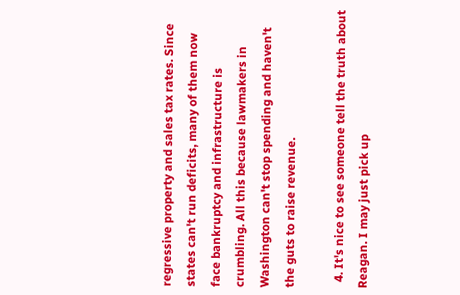regressive property and sales tax rates. Since states can't run deficits, many of them now face bankruptcy and infrastructure is crumbling. All this because lawmakers in Washington can't stop spending and haven't the guts to raise revenue.

  4. It's nice to see someone tell the truth about Reagan. I may just pick up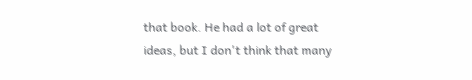that book. He had a lot of great ideas, but I don't think that many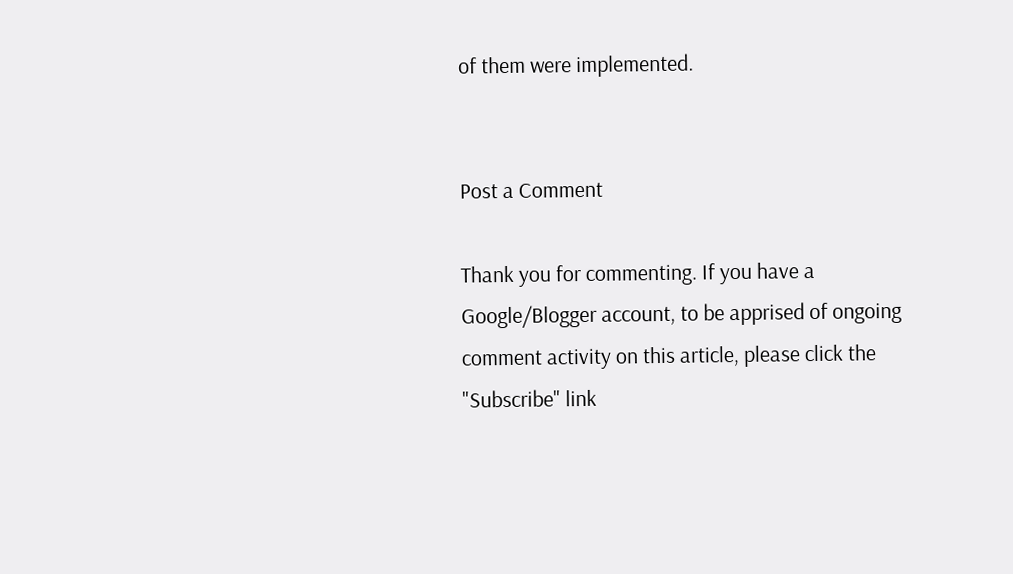of them were implemented.


Post a Comment

Thank you for commenting. If you have a Google/Blogger account, to be apprised of ongoing comment activity on this article, please click the "Subscribe" link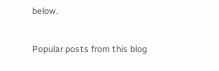below.

Popular posts from this blog